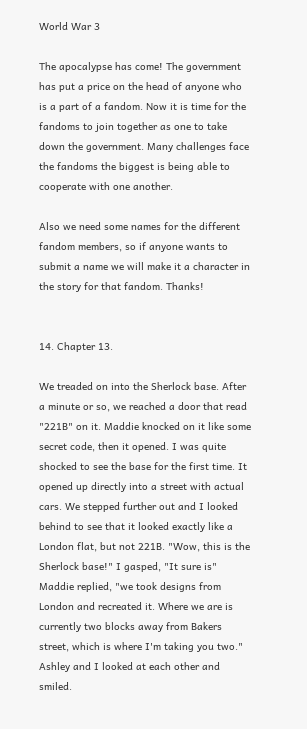World War 3

The apocalypse has come! The government has put a price on the head of anyone who is a part of a fandom. Now it is time for the fandoms to join together as one to take down the government. Many challenges face the fandoms the biggest is being able to cooperate with one another.

Also we need some names for the different fandom members, so if anyone wants to submit a name we will make it a character in the story for that fandom. Thanks!


14. Chapter 13.

We treaded on into the Sherlock base. After a minute or so, we reached a door that read "221B" on it. Maddie knocked on it like some secret code, then it opened. I was quite shocked to see the base for the first time. It opened up directly into a street with actual cars. We stepped further out and I looked behind to see that it looked exactly like a London flat, but not 221B. "Wow, this is the Sherlock base!" I gasped, "It sure is" Maddie replied, "we took designs from London and recreated it. Where we are is currently two blocks away from Bakers street, which is where I'm taking you two." Ashley and I looked at each other and smiled.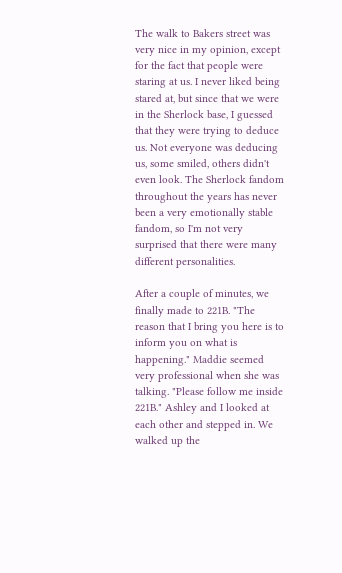The walk to Bakers street was very nice in my opinion, except for the fact that people were staring at us. I never liked being stared at, but since that we were in the Sherlock base, I guessed that they were trying to deduce us. Not everyone was deducing us, some smiled, others didn't even look. The Sherlock fandom throughout the years has never been a very emotionally stable fandom, so I'm not very surprised that there were many different personalities.

After a couple of minutes, we finally made to 221B. "The reason that I bring you here is to inform you on what is happening." Maddie seemed very professional when she was talking. "Please follow me inside 221B." Ashley and I looked at each other and stepped in. We walked up the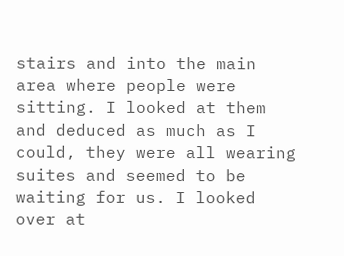stairs and into the main area where people were sitting. I looked at them and deduced as much as I could, they were all wearing suites and seemed to be waiting for us. I looked over at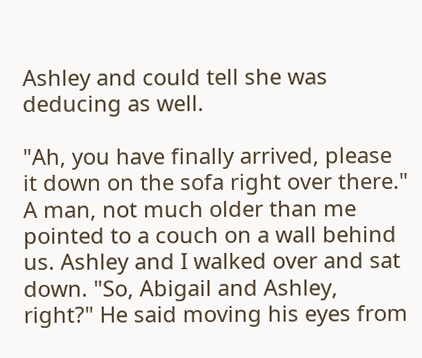Ashley and could tell she was deducing as well.

"Ah, you have finally arrived, please it down on the sofa right over there." A man, not much older than me pointed to a couch on a wall behind us. Ashley and I walked over and sat down. "So, Abigail and Ashley, right?" He said moving his eyes from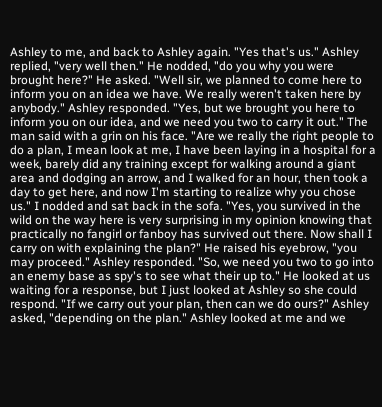Ashley to me, and back to Ashley again. "Yes that's us." Ashley replied, "very well then." He nodded, "do you why you were brought here?" He asked. "Well sir, we planned to come here to inform you on an idea we have. We really weren't taken here by anybody." Ashley responded. "Yes, but we brought you here to inform you on our idea, and we need you two to carry it out." The man said with a grin on his face. "Are we really the right people to do a plan, I mean look at me, I have been laying in a hospital for a week, barely did any training except for walking around a giant area and dodging an arrow, and I walked for an hour, then took a day to get here, and now I'm starting to realize why you chose us." I nodded and sat back in the sofa. "Yes, you survived in the wild on the way here is very surprising in my opinion knowing that practically no fangirl or fanboy has survived out there. Now shall I carry on with explaining the plan?" He raised his eyebrow, "you may proceed." Ashley responded. "So, we need you two to go into an enemy base as spy's to see what their up to." He looked at us waiting for a response, but I just looked at Ashley so she could respond. "If we carry out your plan, then can we do ours?" Ashley asked, "depending on the plan." Ashley looked at me and we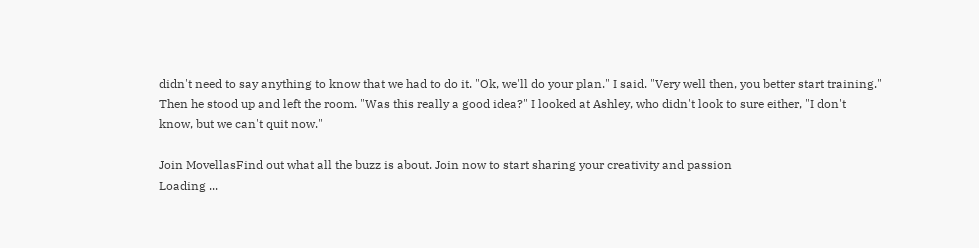didn't need to say anything to know that we had to do it. "Ok, we'll do your plan." I said. "Very well then, you better start training." Then he stood up and left the room. "Was this really a good idea?" I looked at Ashley, who didn't look to sure either, "I don't know, but we can't quit now."

Join MovellasFind out what all the buzz is about. Join now to start sharing your creativity and passion
Loading ...